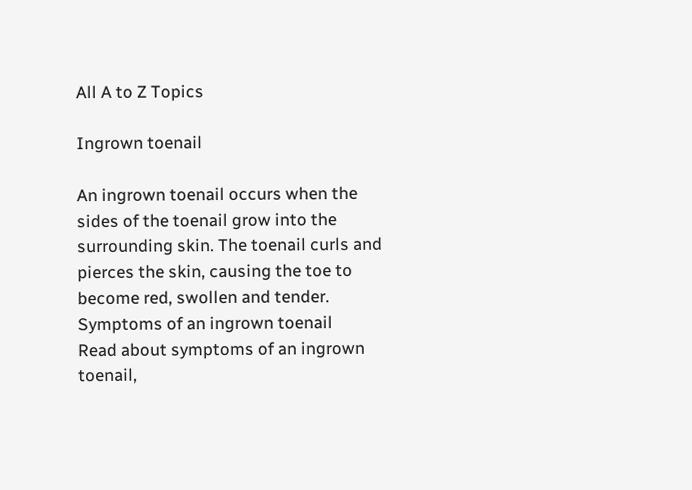All A to Z Topics

Ingrown toenail

An ingrown toenail occurs when the sides of the toenail grow into the surrounding skin. The toenail curls and pierces the skin, causing the toe to become red, swollen and tender.
Symptoms of an ingrown toenail
Read about symptoms of an ingrown toenail,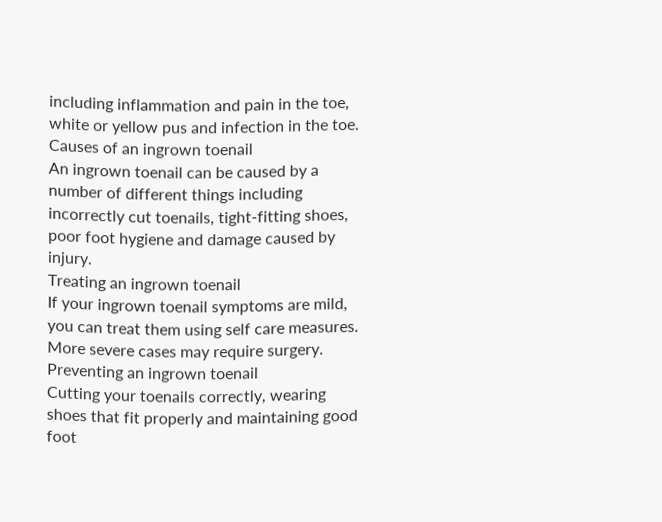including inflammation and pain in the toe, white or yellow pus and infection in the toe.
Causes of an ingrown toenail
An ingrown toenail can be caused by a number of different things including incorrectly cut toenails, tight-fitting shoes, poor foot hygiene and damage caused by injury.
Treating an ingrown toenail
If your ingrown toenail symptoms are mild, you can treat them using self care measures. More severe cases may require surgery.
Preventing an ingrown toenail
Cutting your toenails correctly, wearing shoes that fit properly and maintaining good foot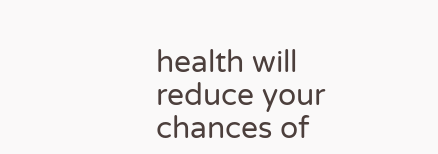health will reduce your chances of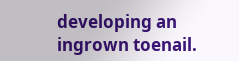developing an ingrown toenail.